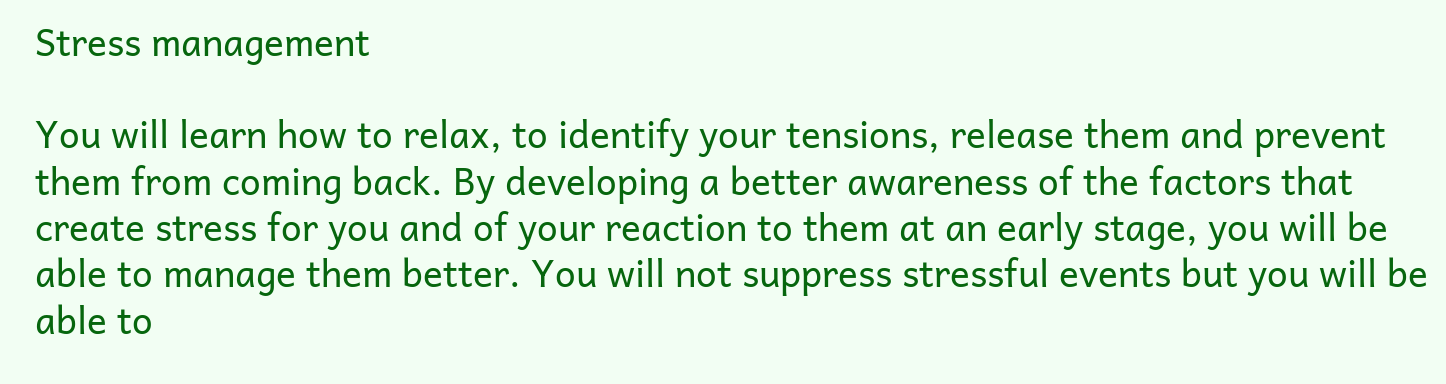Stress management

You will learn how to relax, to identify your tensions, release them and prevent them from coming back. By developing a better awareness of the factors that create stress for you and of your reaction to them at an early stage, you will be able to manage them better. You will not suppress stressful events but you will be able to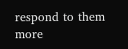respond to them more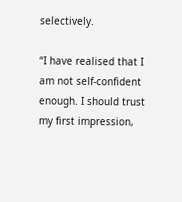selectively.

“I have realised that I am not self-confident enough. I should trust my first impression,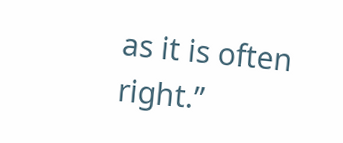as it is often right.”